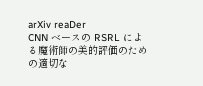arXiv reaDer
CNN ベースの RSRL による魔術師の美的評価のための適切な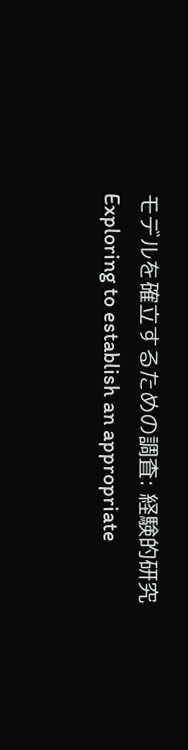モデルを確立するための調査: 経験的研究
Exploring to establish an appropriate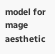model for mage aesthetic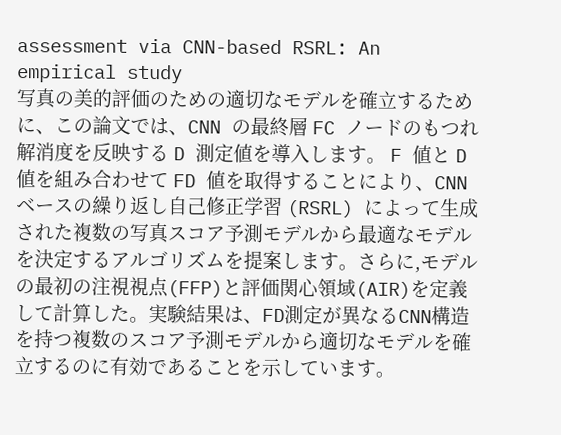assessment via CNN-based RSRL: An empirical study
写真の美的評価のための適切なモデルを確立するために、この論文では、CNN の最終層 FC ノードのもつれ解消度を反映する D 測定値を導入します。 F 値と D 値を組み合わせて FD 値を取得することにより、CNN ベースの繰り返し自己修正学習 (RSRL) によって生成された複数の写真スコア予測モデルから最適なモデルを決定するアルゴリズムを提案します。さらに,モデルの最初の注視視点(FFP)と評価関心領域(AIR)を定義して計算した。実験結果は、FD測定が異なるCNN構造を持つ複数のスコア予測モデルから適切なモデルを確立するのに有効であることを示しています。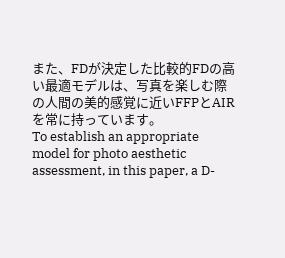また、FDが決定した比較的FDの高い最適モデルは、写真を楽しむ際の人間の美的感覚に近いFFPとAIRを常に持っています。
To establish an appropriate model for photo aesthetic assessment, in this paper, a D-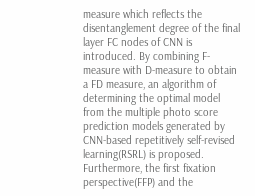measure which reflects the disentanglement degree of the final layer FC nodes of CNN is introduced. By combining F-measure with D-measure to obtain a FD measure, an algorithm of determining the optimal model from the multiple photo score prediction models generated by CNN-based repetitively self-revised learning(RSRL) is proposed. Furthermore, the first fixation perspective(FFP) and the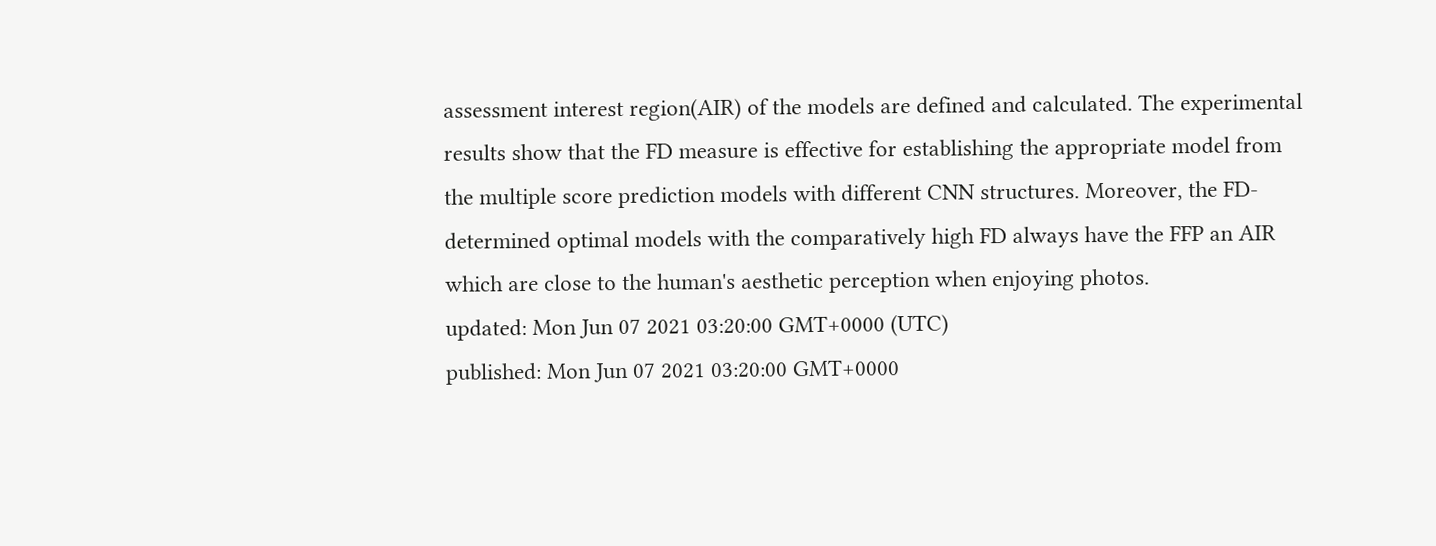assessment interest region(AIR) of the models are defined and calculated. The experimental results show that the FD measure is effective for establishing the appropriate model from the multiple score prediction models with different CNN structures. Moreover, the FD-determined optimal models with the comparatively high FD always have the FFP an AIR which are close to the human's aesthetic perception when enjoying photos.
updated: Mon Jun 07 2021 03:20:00 GMT+0000 (UTC)
published: Mon Jun 07 2021 03:20:00 GMT+0000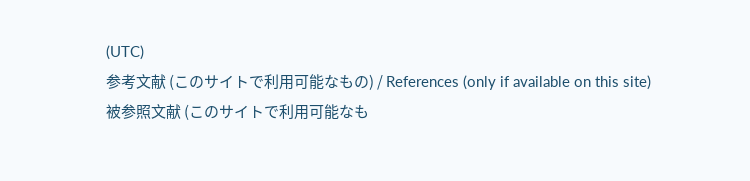(UTC)
参考文献 (このサイトで利用可能なもの) / References (only if available on this site)
被参照文献 (このサイトで利用可能なも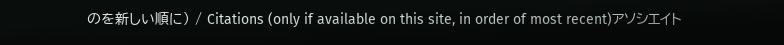のを新しい順に) / Citations (only if available on this site, in order of most recent)アソシエイト